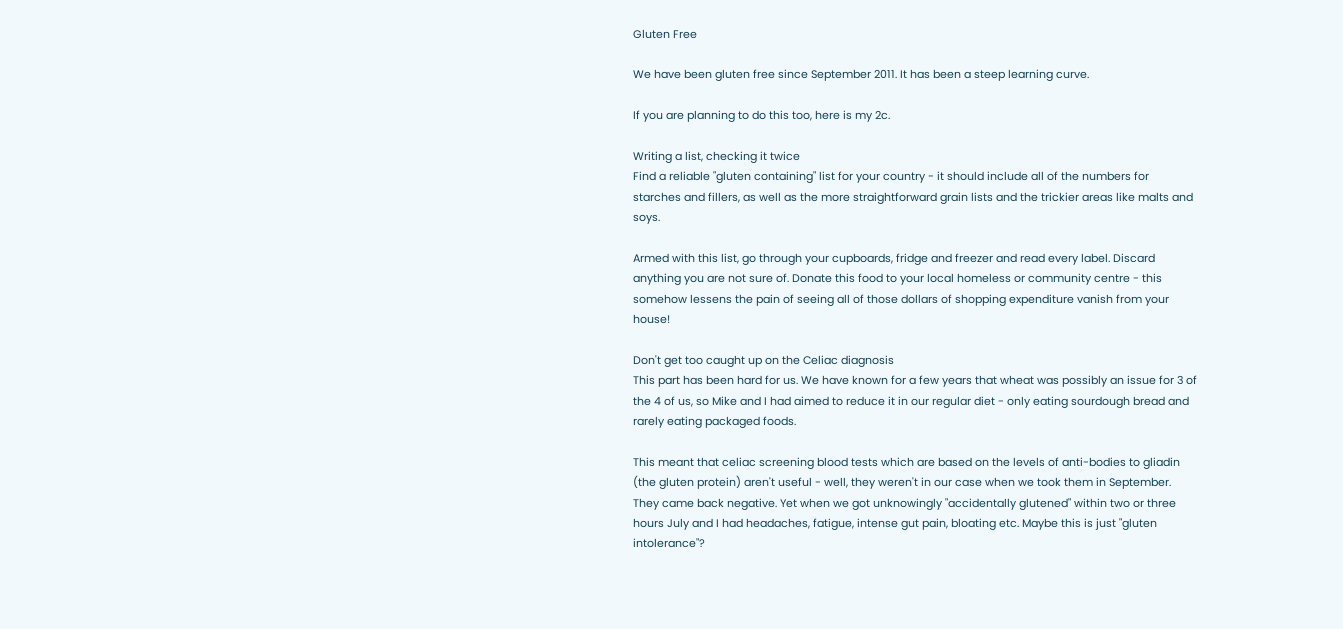Gluten Free

We have been gluten free since September 2011. It has been a steep learning curve.

If you are planning to do this too, here is my 2c.

Writing a list, checking it twice
Find a reliable "gluten containing" list for your country - it should include all of the numbers for starches and fillers, as well as the more straightforward grain lists and the trickier areas like malts and soys.

Armed with this list, go through your cupboards, fridge and freezer and read every label. Discard anything you are not sure of. Donate this food to your local homeless or community centre - this somehow lessens the pain of seeing all of those dollars of shopping expenditure vanish from your house!

Don't get too caught up on the Celiac diagnosis
This part has been hard for us. We have known for a few years that wheat was possibly an issue for 3 of the 4 of us, so Mike and I had aimed to reduce it in our regular diet - only eating sourdough bread and rarely eating packaged foods.

This meant that celiac screening blood tests which are based on the levels of anti-bodies to gliadin (the gluten protein) aren't useful - well, they weren't in our case when we took them in September. They came back negative. Yet when we got unknowingly "accidentally glutened" within two or three hours July and I had headaches, fatigue, intense gut pain, bloating etc. Maybe this is just "gluten intolerance"?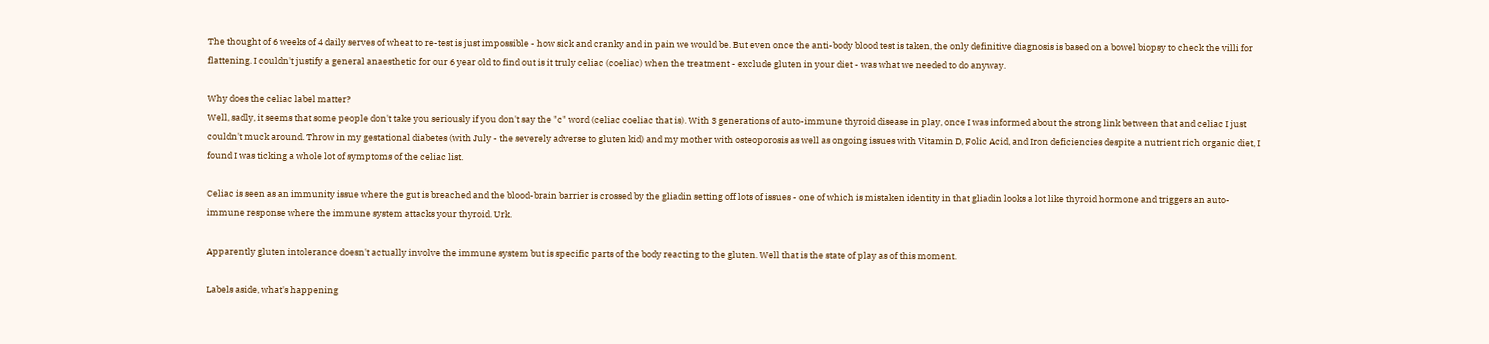The thought of 6 weeks of 4 daily serves of wheat to re-test is just impossible - how sick and cranky and in pain we would be. But even once the anti-body blood test is taken, the only definitive diagnosis is based on a bowel biopsy to check the villi for flattening. I couldn't justify a general anaesthetic for our 6 year old to find out is it truly celiac (coeliac) when the treatment - exclude gluten in your diet - was what we needed to do anyway.

Why does the celiac label matter?
Well, sadly, it seems that some people don't take you seriously if you don't say the "c" word (celiac coeliac that is). With 3 generations of auto-immune thyroid disease in play, once I was informed about the strong link between that and celiac I just couldn't muck around. Throw in my gestational diabetes (with July - the severely adverse to gluten kid) and my mother with osteoporosis as well as ongoing issues with Vitamin D, Folic Acid, and Iron deficiencies despite a nutrient rich organic diet, I found I was ticking a whole lot of symptoms of the celiac list.

Celiac is seen as an immunity issue where the gut is breached and the blood-brain barrier is crossed by the gliadin setting off lots of issues - one of which is mistaken identity in that gliadin looks a lot like thyroid hormone and triggers an auto-immune response where the immune system attacks your thyroid. Urk.

Apparently gluten intolerance doesn't actually involve the immune system but is specific parts of the body reacting to the gluten. Well that is the state of play as of this moment.

Labels aside, what's happening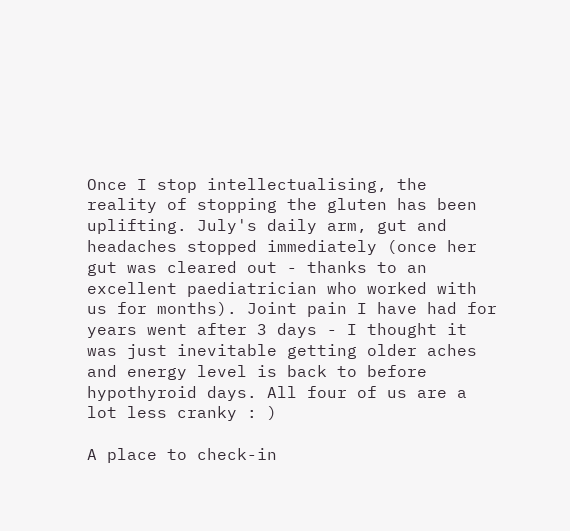Once I stop intellectualising, the reality of stopping the gluten has been uplifting. July's daily arm, gut and headaches stopped immediately (once her gut was cleared out - thanks to an excellent paediatrician who worked with us for months). Joint pain I have had for years went after 3 days - I thought it was just inevitable getting older aches and energy level is back to before hypothyroid days. All four of us are a lot less cranky : )

A place to check-in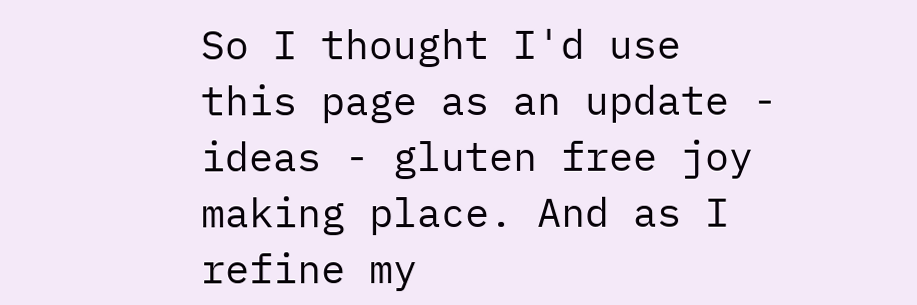So I thought I'd use this page as an update - ideas - gluten free joy making place. And as I refine my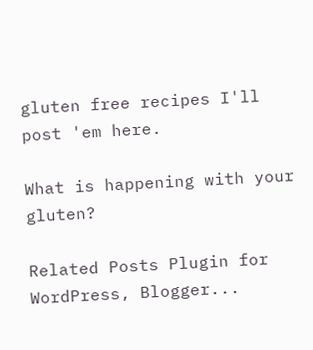gluten free recipes I'll post 'em here.

What is happening with your gluten?

Related Posts Plugin for WordPress, Blogger...